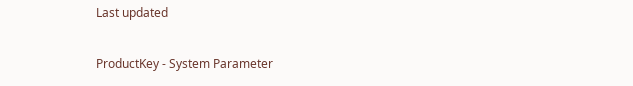Last updated

ProductKey - System Parameter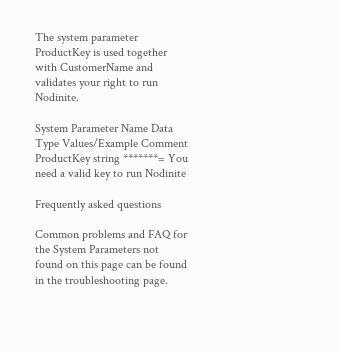The system parameter ProductKey is used together with CustomerName and validates your right to run Nodinite.

System Parameter Name Data Type Values/Example Comment
ProductKey string *******= You need a valid key to run Nodinite

Frequently asked questions

Common problems and FAQ for the System Parameters not found on this page can be found in the troubleshooting page.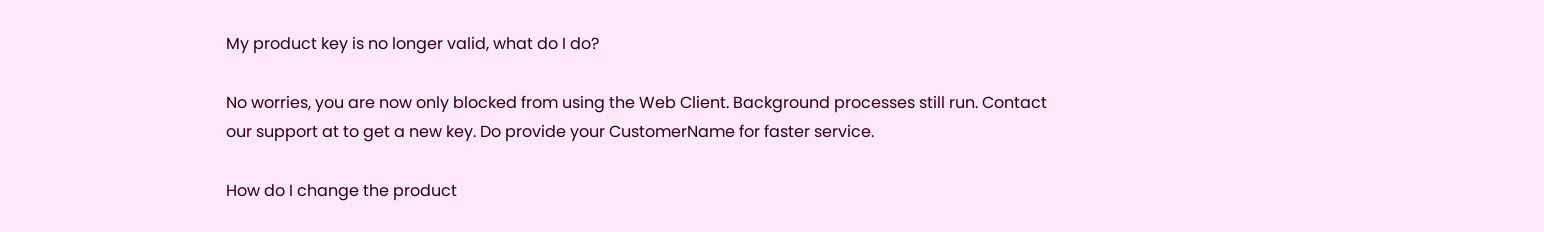My product key is no longer valid, what do I do?

No worries, you are now only blocked from using the Web Client. Background processes still run. Contact our support at to get a new key. Do provide your CustomerName for faster service.

How do I change the product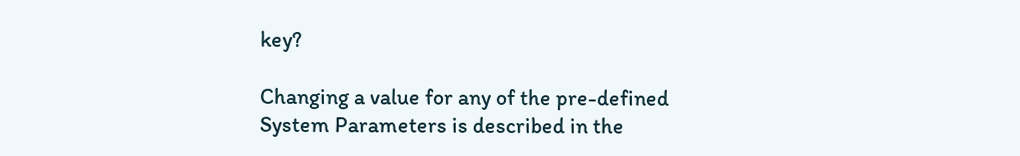key?

Changing a value for any of the pre-defined System Parameters is described in the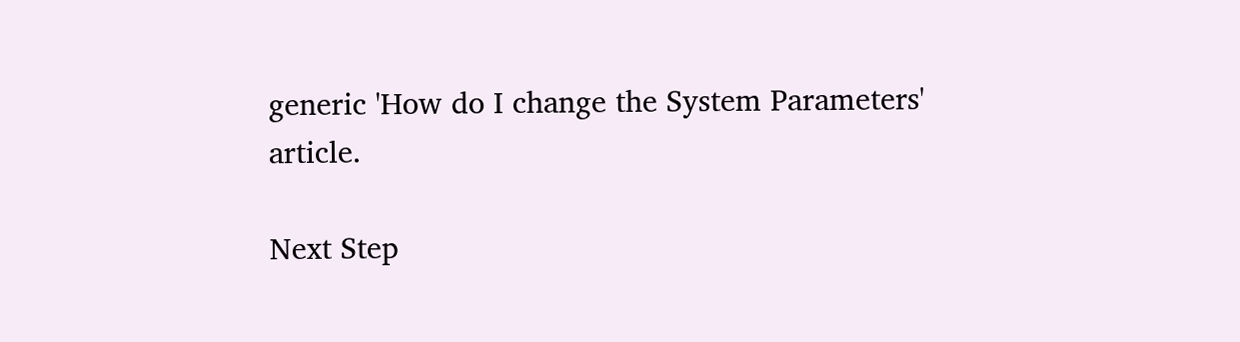generic 'How do I change the System Parameters' article.

Next Step